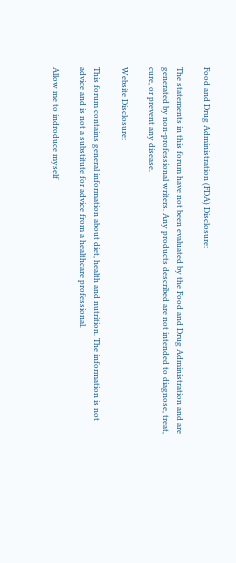Food and Drug Administration (FDA) Disclosure:

The statements in this forum have not been evaluated by the Food and Drug Administration and are generated by non-professional writers. Any products described are not intended to diagnose, treat, cure, or prevent any disease.

Website Disclosure:

This forum contains general information about diet, health and nutrition. The information is not advice and is not a substitute for advice from a healthcare professional.

Allow me to indroduce myself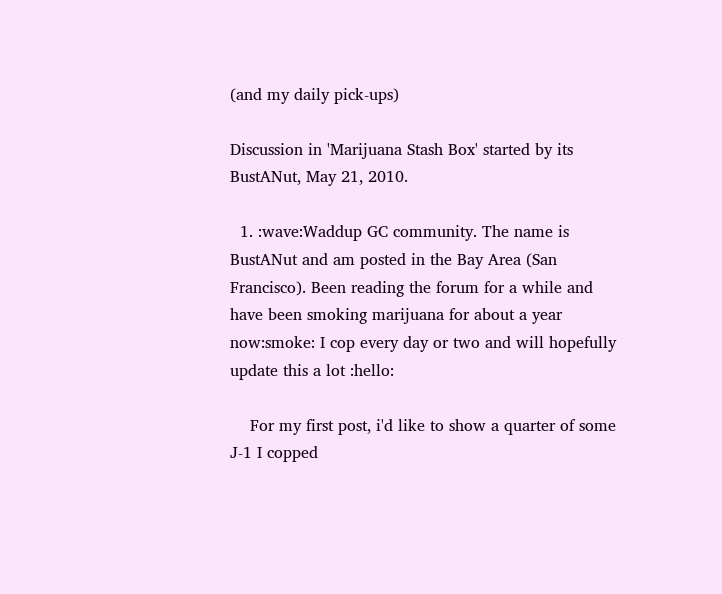(and my daily pick-ups)

Discussion in 'Marijuana Stash Box' started by its BustANut, May 21, 2010.

  1. :wave:Waddup GC community. The name is BustANut and am posted in the Bay Area (San Francisco). Been reading the forum for a while and have been smoking marijuana for about a year now:smoke: I cop every day or two and will hopefully update this a lot :hello:

    For my first post, i'd like to show a quarter of some J-1 I copped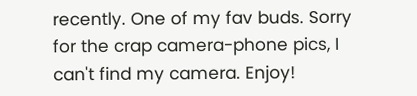recently. One of my fav buds. Sorry for the crap camera-phone pics, I can't find my camera. Enjoy!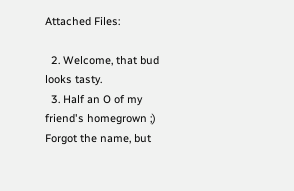Attached Files:

  2. Welcome, that bud looks tasty.
  3. Half an O of my friend's homegrown ;) Forgot the name, but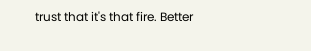trust that it's that fire. Better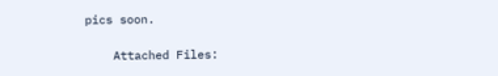pics soon.

    Attached Files: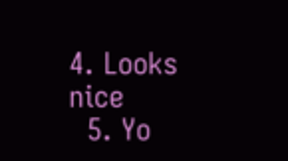4. Looks nice
  5. Yo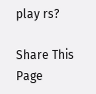play rs?

Share This Page